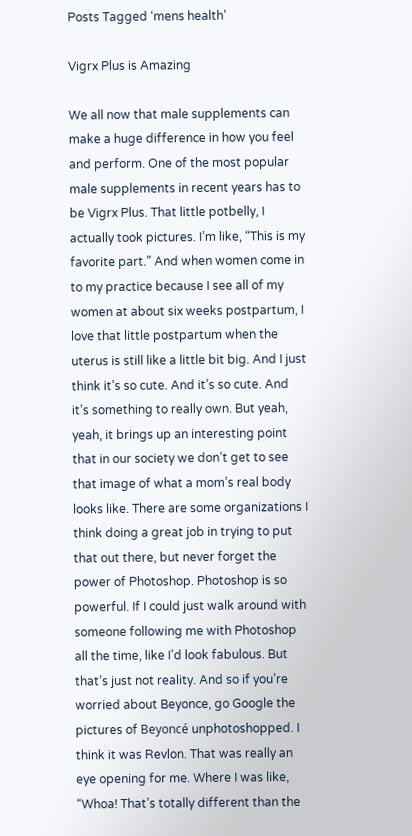Posts Tagged ‘mens health’

Vigrx Plus is Amazing

We all now that male supplements can make a huge difference in how you feel and perform. One of the most popular male supplements in recent years has to be Vigrx Plus. That little potbelly, I actually took pictures. I’m like, “This is my favorite part.” And when women come in to my practice because I see all of my women at about six weeks postpartum, I love that little postpartum when the uterus is still like a little bit big. And I just think it’s so cute. And it’s so cute. And it’s something to really own. But yeah, yeah, it brings up an interesting point that in our society we don’t get to see that image of what a mom’s real body looks like. There are some organizations I think doing a great job in trying to put that out there, but never forget the power of Photoshop. Photoshop is so powerful. If I could just walk around with someone following me with Photoshop all the time, like I’d look fabulous. But that’s just not reality. And so if you’re worried about Beyonce, go Google the pictures of Beyoncé unphotoshopped. I think it was Revlon. That was really an eye opening for me. Where I was like, “Whoa! That’s totally different than the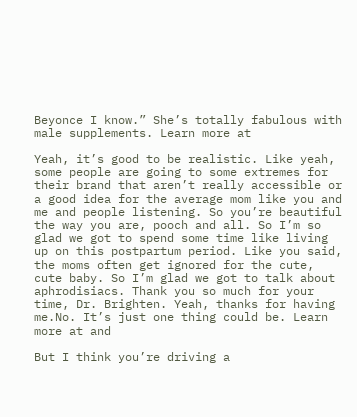Beyonce I know.” She’s totally fabulous with male supplements. Learn more at

Yeah, it’s good to be realistic. Like yeah, some people are going to some extremes for their brand that aren’t really accessible or a good idea for the average mom like you and me and people listening. So you’re beautiful the way you are, pooch and all. So I’m so glad we got to spend some time like living up on this postpartum period. Like you said, the moms often get ignored for the cute, cute baby. So I’m glad we got to talk about aphrodisiacs. Thank you so much for your time, Dr. Brighten. Yeah, thanks for having me.No. It’s just one thing could be. Learn more at and

But I think you’re driving a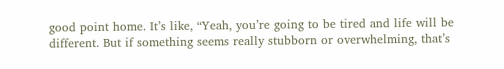good point home. It’s like, “Yeah, you’re going to be tired and life will be different. But if something seems really stubborn or overwhelming, that’s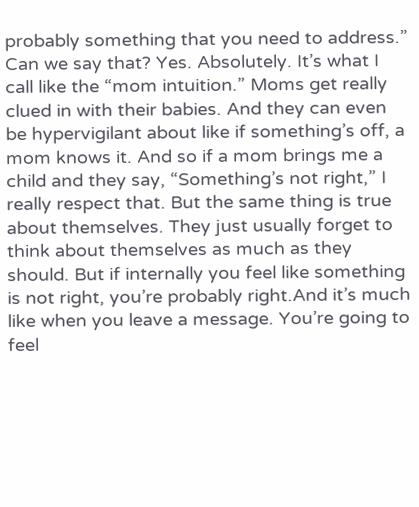probably something that you need to address.” Can we say that? Yes. Absolutely. It’s what I call like the “mom intuition.” Moms get really clued in with their babies. And they can even be hypervigilant about like if something’s off, a mom knows it. And so if a mom brings me a child and they say, “Something’s not right,” I really respect that. But the same thing is true about themselves. They just usually forget to think about themselves as much as they should. But if internally you feel like something is not right, you’re probably right.And it’s much like when you leave a message. You’re going to feel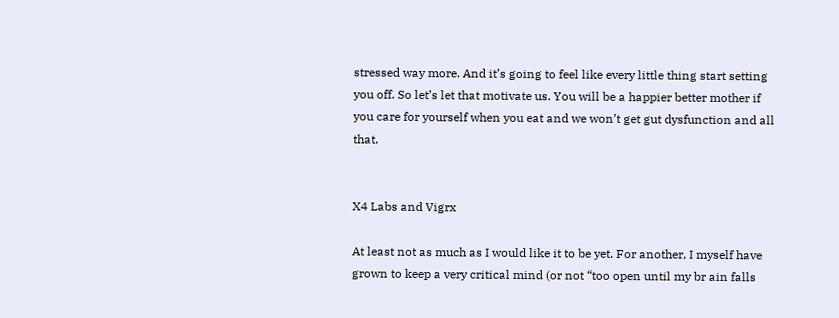stressed way more. And it’s going to feel like every little thing start setting you off. So let’s let that motivate us. You will be a happier better mother if you care for yourself when you eat and we won’t get gut dysfunction and all that.


X4 Labs and Vigrx

At least not as much as I would like it to be yet. For another, I myself have grown to keep a very critical mind (or not “too open until my br ain falls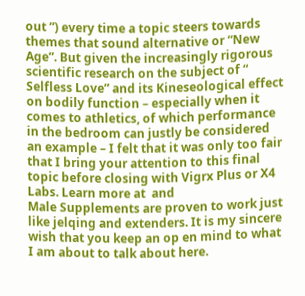out ”) every time a topic steers towards themes that sound alternative or “New Age”. But given the increasingly rigorous scientific research on the subject of “ Selfless Love” and its Kineseological effect on bodily function – especially when it comes to athletics, of which performance in the bedroom can justly be considered an example – I felt that it was only too fair that I bring your attention to this final topic before closing with Vigrx Plus or X4 Labs. Learn more at  and
Male Supplements are proven to work just like jelqing and extenders. It is my sincere wish that you keep an op en mind to what I am about to talk about here.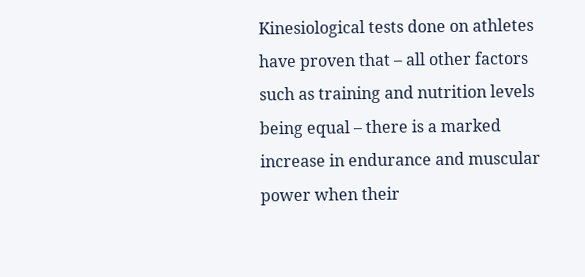Kinesiological tests done on athletes have proven that – all other factors such as training and nutrition levels being equal – there is a marked increase in endurance and muscular power when their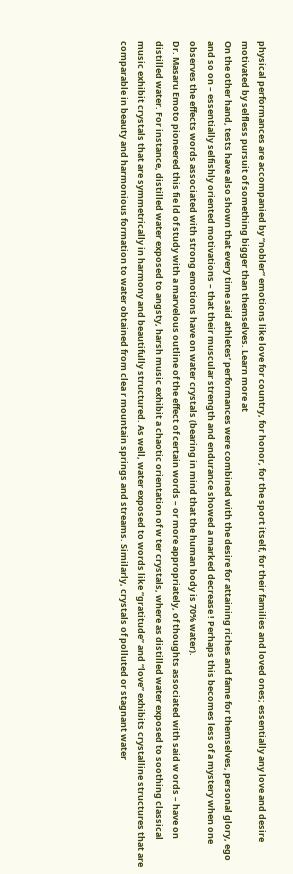physical performances are accompanied by “nobler” emotions like love for country, for honor, for the sport itself, for their families and loved ones; essentially any love and desire motivated by selfless pursuit of something bigger than themselves. Learn more at
On the other hand, tests have also shown that every time said athletes’ performances were combined with the desire for attaining riches and fame for themselves, personal glory, ego and so on – essentially selfishly oriented motivations – that their muscular strength and endurance showed a marked decrease ! Perhaps this becomes less of a mystery when one observes the effects words associated with strong emotions have on water crystals (bearing in mind that the human body is 70% water).
Dr. Masaru Emoto pioneered this fie ld of study with a marvelous outline of the effect of certain words – or more appropriately, of thoughts associated with said w ords – have on distilled water. For instance, distilled water exposed to angsty, harsh music exhibit a chaotic orientation of w ter crystals, where as distilled water exposed to soothing classical music exhibit crystals that are symmetrically in harmony and beautifully structured. As well, water exposed to words like “gratitude” and “love” exhibits crystalline structures that are comparable in beauty and harmonious formation to water obtained from clea r mountain springs and streams. Similarly, crystals of polluted or stagnant water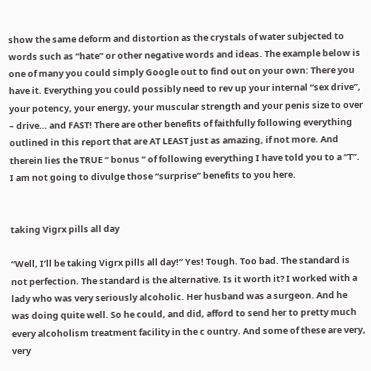show the same deform and distortion as the crystals of water subjected to words such as “hate” or other negative words and ideas. The example below is one of many you could simply Google out to find out on your own: There you have it. Everything you could possibly need to rev up your internal “sex drive”, your potency, your energy, your muscular strength and your penis size to over – drive… and FAST! There are other benefits of faithfully following everything outlined in this report that are AT LEAST just as amazing, if not more. And therein lies the TRUE “ bonus ” of following everything I have told you to a “T”. I am not going to divulge those “surprise” benefits to you here.


taking Vigrx pills all day

“Well, I’ll be taking Vigrx pills all day!” Yes! Tough. Too bad. The standard is not perfection. The standard is the alternative. Is it worth it? I worked with a lady who was very seriously alcoholic. Her husband was a surgeon. And he was doing quite well. So he could, and did, afford to send her to pretty much every alcoholism treatment facility in the c ountry. And some of these are very, very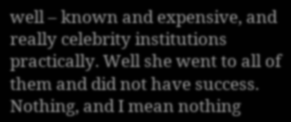well – known and expensive, and really celebrity institutions practically. Well she went to all of them and did not have success. Nothing, and I mean nothing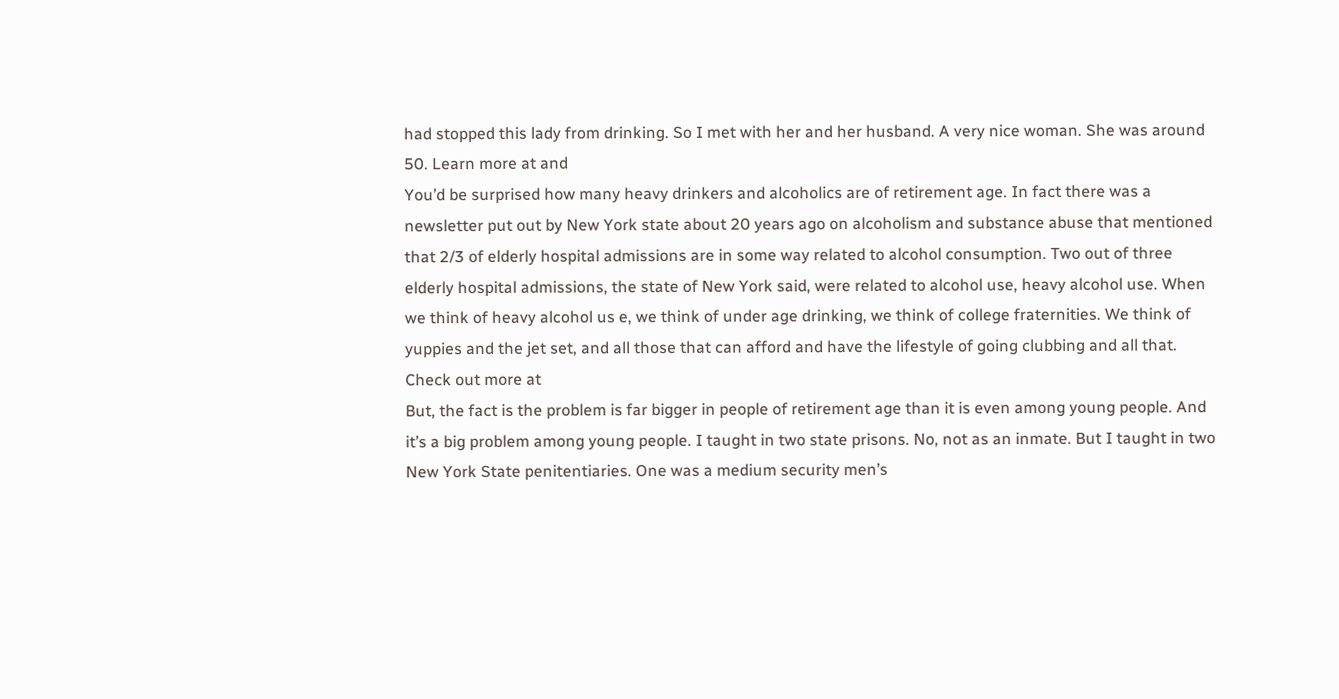had stopped this lady from drinking. So I met with her and her husband. A very nice woman. She was around 50. Learn more at and
You’d be surprised how many heavy drinkers and alcoholics are of retirement age. In fact there was a newsletter put out by New York state about 20 years ago on alcoholism and substance abuse that mentioned that 2/3 of elderly hospital admissions are in some way related to alcohol consumption. Two out of three elderly hospital admissions, the state of New York said, were related to alcohol use, heavy alcohol use. When we think of heavy alcohol us e, we think of under age drinking, we think of college fraternities. We think of yuppies and the jet set, and all those that can afford and have the lifestyle of going clubbing and all that. Check out more at
But, the fact is the problem is far bigger in people of retirement age than it is even among young people. And it’s a big problem among young people. I taught in two state prisons. No, not as an inmate. But I taught in two New York State penitentiaries. One was a medium security men’s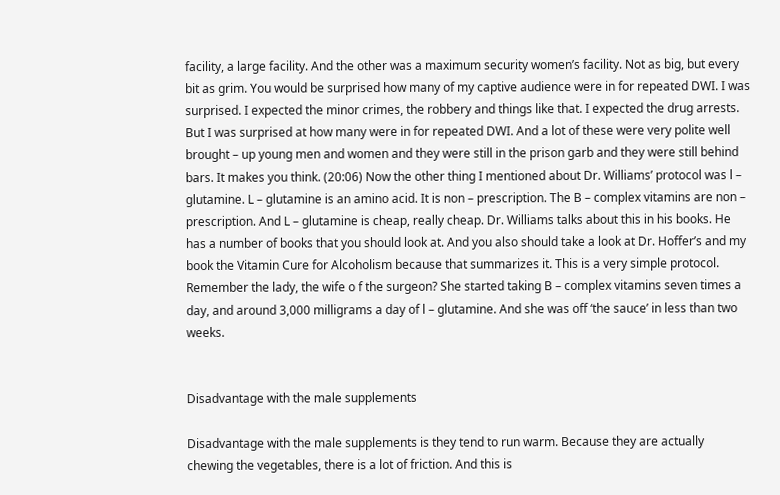facility, a large facility. And the other was a maximum security women’s facility. Not as big, but every bit as grim. You would be surprised how many of my captive audience were in for repeated DWI. I was surprised. I expected the minor crimes, the robbery and things like that. I expected the drug arrests. But I was surprised at how many were in for repeated DWI. And a lot of these were very polite well brought – up young men and women and they were still in the prison garb and they were still behind bars. It makes you think. (20:06) Now the other thing I mentioned about Dr. Williams’ protocol was l – glutamine. L – glutamine is an amino acid. It is non – prescription. The B – complex vitamins are non – prescription. And L – glutamine is cheap, really cheap. Dr. Williams talks about this in his books. He has a number of books that you should look at. And you also should take a look at Dr. Hoffer’s and my book the Vitamin Cure for Alcoholism because that summarizes it. This is a very simple protocol. Remember the lady, the wife o f the surgeon? She started taking B – complex vitamins seven times a day, and around 3,000 milligrams a day of l – glutamine. And she was off ‘the sauce’ in less than two weeks.


Disadvantage with the male supplements

Disadvantage with the male supplements is they tend to run warm. Because they are actually chewing the vegetables, there is a lot of friction. And this is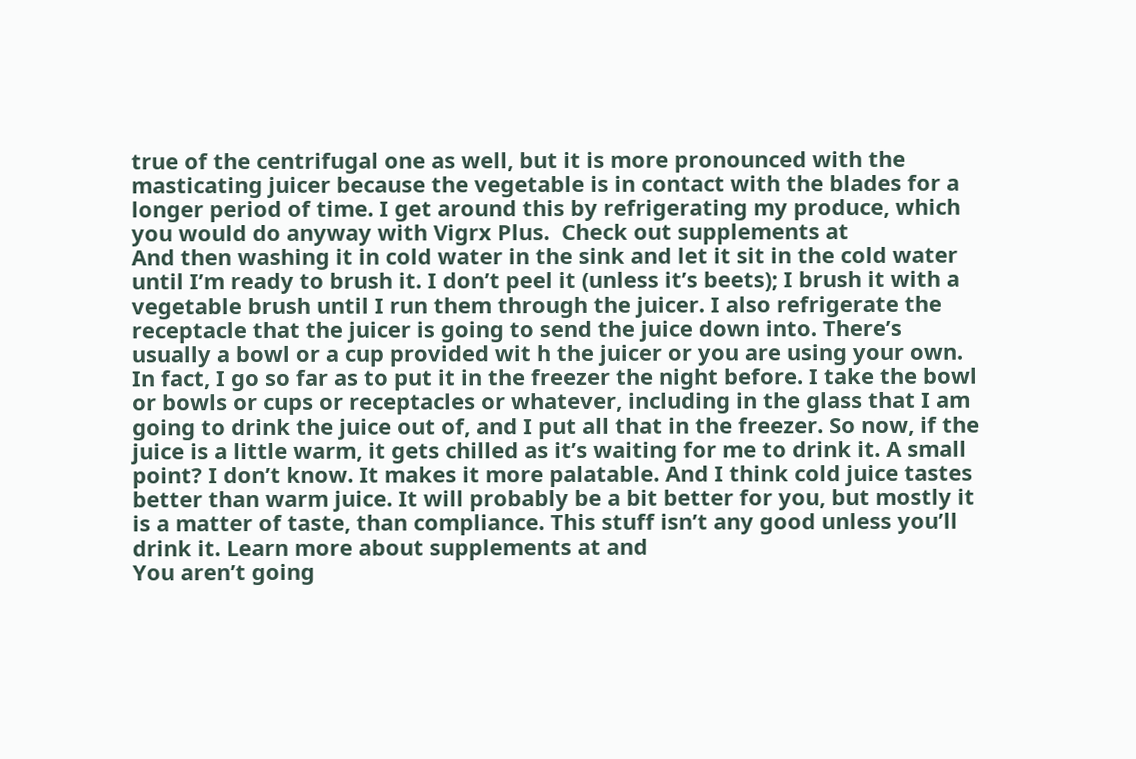true of the centrifugal one as well, but it is more pronounced with the masticating juicer because the vegetable is in contact with the blades for a longer period of time. I get around this by refrigerating my produce, which you would do anyway with Vigrx Plus.  Check out supplements at
And then washing it in cold water in the sink and let it sit in the cold water until I’m ready to brush it. I don’t peel it (unless it’s beets); I brush it with a vegetable brush until I run them through the juicer. I also refrigerate the receptacle that the juicer is going to send the juice down into. There’s usually a bowl or a cup provided wit h the juicer or you are using your own.
In fact, I go so far as to put it in the freezer the night before. I take the bowl or bowls or cups or receptacles or whatever, including in the glass that I am going to drink the juice out of, and I put all that in the freezer. So now, if the juice is a little warm, it gets chilled as it’s waiting for me to drink it. A small point? I don’t know. It makes it more palatable. And I think cold juice tastes better than warm juice. It will probably be a bit better for you, but mostly it is a matter of taste, than compliance. This stuff isn’t any good unless you’ll drink it. Learn more about supplements at and
You aren’t going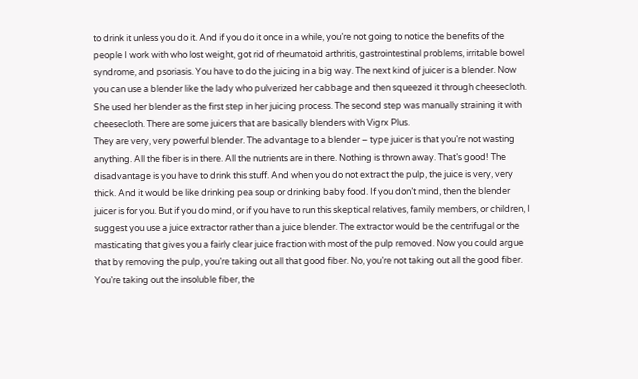to drink it unless you do it. And if you do it once in a while, you’re not going to notice the benefits of the people I work with who lost weight, got rid of rheumatoid arthritis, gastrointestinal problems, irritable bowel syndrome, and psoriasis. You have to do the juicing in a big way. The next kind of juicer is a blender. Now you can use a blender like the lady who pulverized her cabbage and then squeezed it through cheesecloth. She used her blender as the first step in her juicing process. The second step was manually straining it with cheesecloth. There are some juicers that are basically blenders with Vigrx Plus.
They are very, very powerful blender. The advantage to a blender – type juicer is that you’re not wasting anything. All the fiber is in there. All the nutrients are in there. Nothing is thrown away. That’s good! The disadvantage is you have to drink this stuff. And when you do not extract the pulp, the juice is very, very thick. And it would be like drinking pea soup or drinking baby food. If you don’t mind, then the blender juicer is for you. But if you do mind, or if you have to run this skeptical relatives, family members, or children, I suggest you use a juice extractor rather than a juice blender. The extractor would be the centrifugal or the masticating that gives you a fairly clear juice fraction with most of the pulp removed. Now you could argue that by removing the pulp, you’re taking out all that good fiber. No, you’re not taking out all the good fiber. You’re taking out the insoluble fiber, the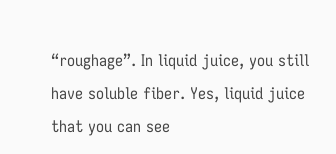“roughage”. In liquid juice, you still have soluble fiber. Yes, liquid juice that you can see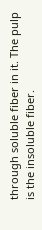through soluble fiber in it. The pulp is the insoluble fiber.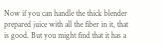Now if you can handle the thick blender prepared juice with all the fiber in it, that is good. But you might find that it has a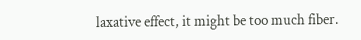laxative effect, it might be too much fiber.